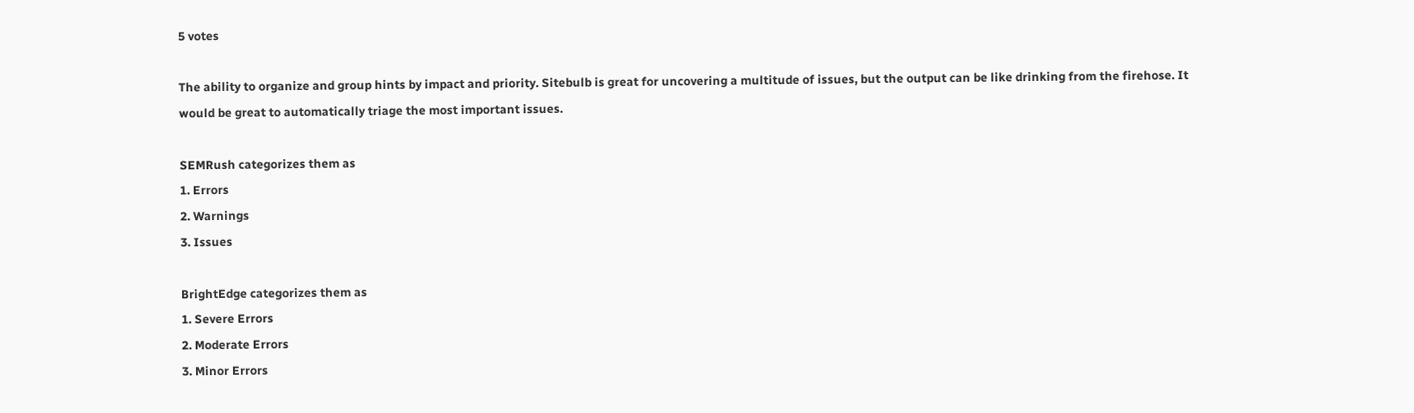5 votes

The ability to organize and group hints by impact and priority. Sitebulb is great for uncovering a multitude of issues, but the output can be like drinking from the firehose. It would be great to automatically triage the most important issues.

SEMRush categorizes them as
1. Errors
2. Warnings
3. Issues

BrightEdge categorizes them as
1. Severe Errors
2. Moderate Errors
3. Minor Errors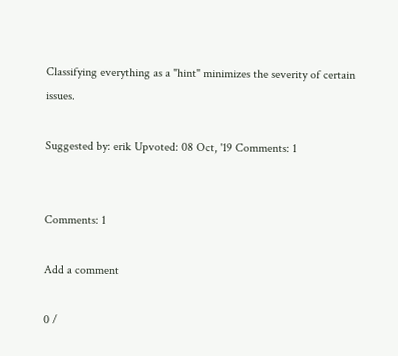Classifying everything as a "hint" minimizes the severity of certain issues.

Suggested by: erik Upvoted: 08 Oct, '19 Comments: 1


Comments: 1

Add a comment

0 /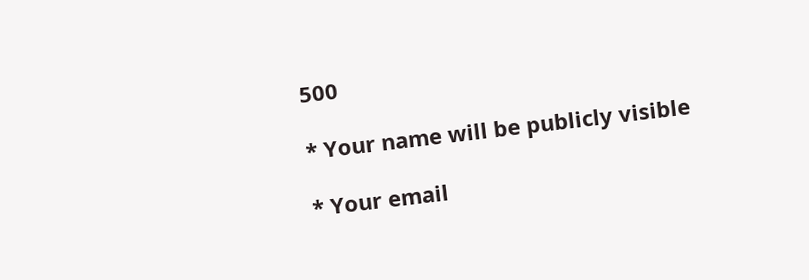500

* Your name will be publicly visible

* Your email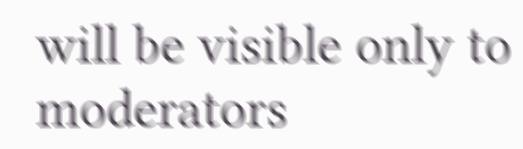will be visible only to moderators